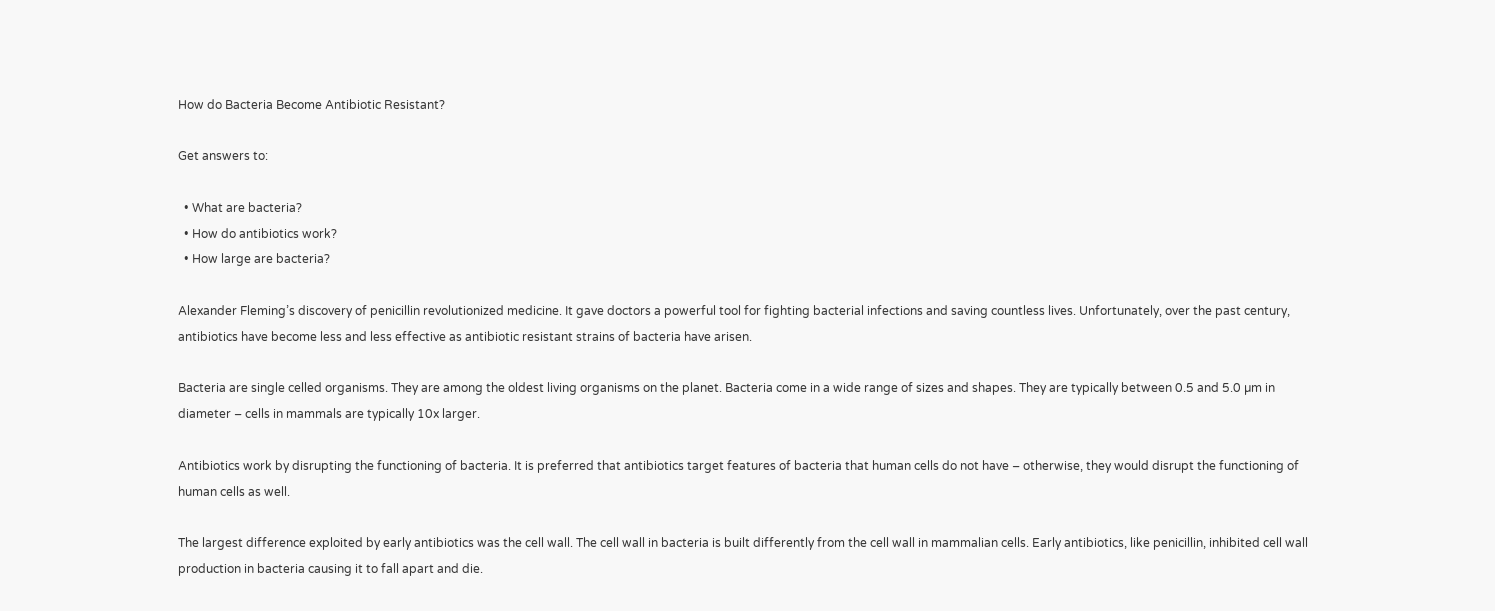How do Bacteria Become Antibiotic Resistant?

Get answers to:

  • What are bacteria?
  • How do antibiotics work?
  • How large are bacteria?

Alexander Fleming’s discovery of penicillin revolutionized medicine. It gave doctors a powerful tool for fighting bacterial infections and saving countless lives. Unfortunately, over the past century, antibiotics have become less and less effective as antibiotic resistant strains of bacteria have arisen.

Bacteria are single celled organisms. They are among the oldest living organisms on the planet. Bacteria come in a wide range of sizes and shapes. They are typically between 0.5 and 5.0 µm in diameter – cells in mammals are typically 10x larger.

Antibiotics work by disrupting the functioning of bacteria. It is preferred that antibiotics target features of bacteria that human cells do not have – otherwise, they would disrupt the functioning of human cells as well.

The largest difference exploited by early antibiotics was the cell wall. The cell wall in bacteria is built differently from the cell wall in mammalian cells. Early antibiotics, like penicillin, inhibited cell wall production in bacteria causing it to fall apart and die.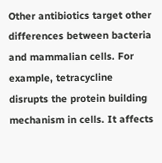Other antibiotics target other differences between bacteria and mammalian cells. For example, tetracycline disrupts the protein building mechanism in cells. It affects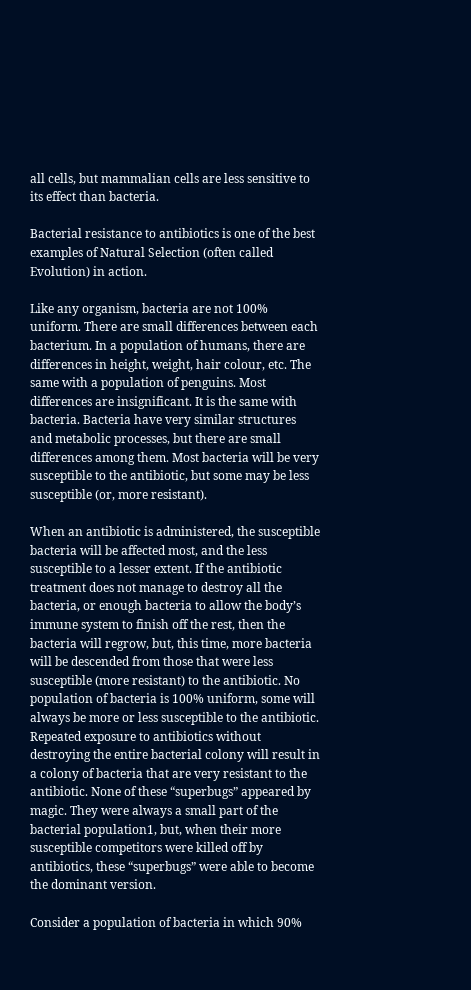all cells, but mammalian cells are less sensitive to its effect than bacteria.

Bacterial resistance to antibiotics is one of the best examples of Natural Selection (often called Evolution) in action.

Like any organism, bacteria are not 100% uniform. There are small differences between each bacterium. In a population of humans, there are differences in height, weight, hair colour, etc. The same with a population of penguins. Most differences are insignificant. It is the same with bacteria. Bacteria have very similar structures and metabolic processes, but there are small differences among them. Most bacteria will be very susceptible to the antibiotic, but some may be less susceptible (or, more resistant).

When an antibiotic is administered, the susceptible bacteria will be affected most, and the less susceptible to a lesser extent. If the antibiotic treatment does not manage to destroy all the bacteria, or enough bacteria to allow the body’s immune system to finish off the rest, then the bacteria will regrow, but, this time, more bacteria will be descended from those that were less susceptible (more resistant) to the antibiotic. No population of bacteria is 100% uniform, some will always be more or less susceptible to the antibiotic. Repeated exposure to antibiotics without destroying the entire bacterial colony will result in a colony of bacteria that are very resistant to the antibiotic. None of these “superbugs” appeared by magic. They were always a small part of the bacterial population1, but, when their more susceptible competitors were killed off by antibiotics, these “superbugs” were able to become the dominant version.

Consider a population of bacteria in which 90%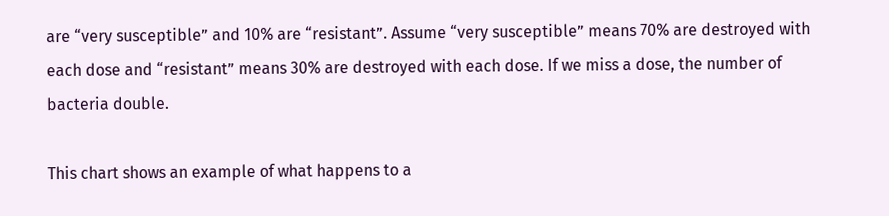are “very susceptible” and 10% are “resistant”. Assume “very susceptible” means 70% are destroyed with each dose and “resistant” means 30% are destroyed with each dose. If we miss a dose, the number of bacteria double.

This chart shows an example of what happens to a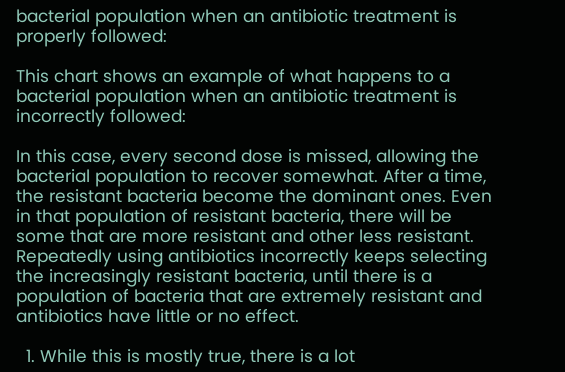bacterial population when an antibiotic treatment is properly followed:

This chart shows an example of what happens to a bacterial population when an antibiotic treatment is incorrectly followed:

In this case, every second dose is missed, allowing the bacterial population to recover somewhat. After a time, the resistant bacteria become the dominant ones. Even in that population of resistant bacteria, there will be some that are more resistant and other less resistant. Repeatedly using antibiotics incorrectly keeps selecting the increasingly resistant bacteria, until there is a population of bacteria that are extremely resistant and antibiotics have little or no effect.

  1. While this is mostly true, there is a lot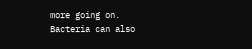more going on. Bacteria can also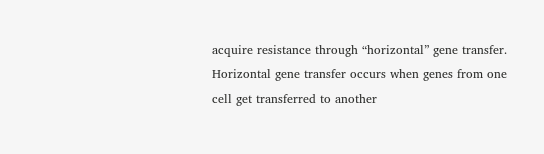acquire resistance through “horizontal” gene transfer. Horizontal gene transfer occurs when genes from one cell get transferred to another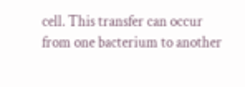cell. This transfer can occur from one bacterium to another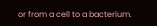or from a cell to a bacterium.